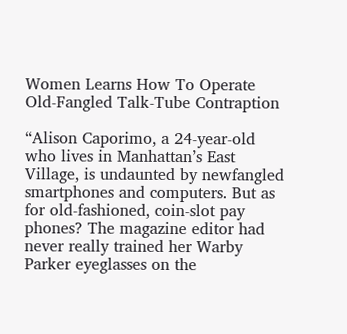Women Learns How To Operate Old-Fangled Talk-Tube Contraption

“Alison Caporimo, a 24-year-old who lives in Manhattan’s East Village, is undaunted by newfangled smartphones and computers. But as for old-fashioned, coin-slot pay phones? The magazine editor had never really trained her Warby Parker eyeglasses on the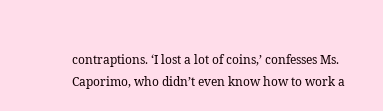contraptions. ‘I lost a lot of coins,’ confesses Ms. Caporimo, who didn’t even know how to work a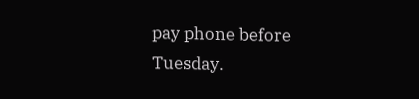pay phone before Tuesday.